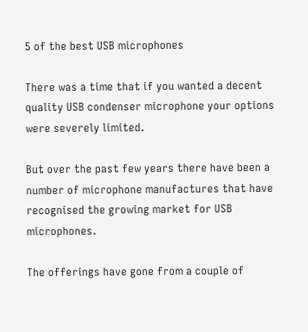5 of the best USB microphones

There was a time that if you wanted a decent quality USB condenser microphone your options were severely limited.

But over the past few years there have been a number of microphone manufactures that have recognised the growing market for USB microphones.

The offerings have gone from a couple of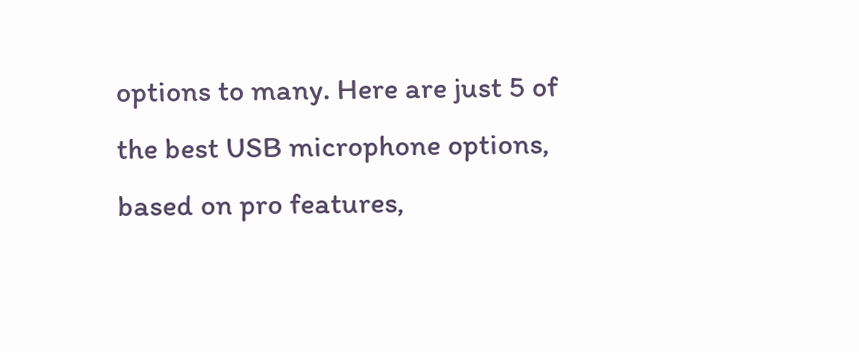options to many. Here are just 5 of the best USB microphone options, based on pro features,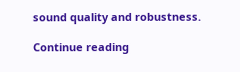sound quality and robustness.

Continue reading